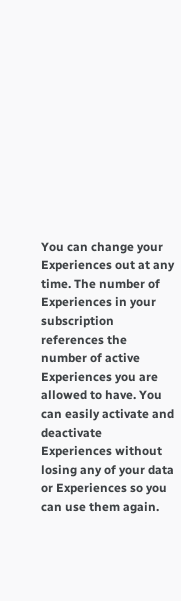You can change your Experiences out at any time. The number of Experiences in your subscription references the number of active Experiences you are allowed to have. You can easily activate and deactivate Experiences without losing any of your data or Experiences so you can use them again.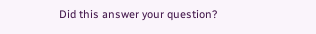Did this answer your question?